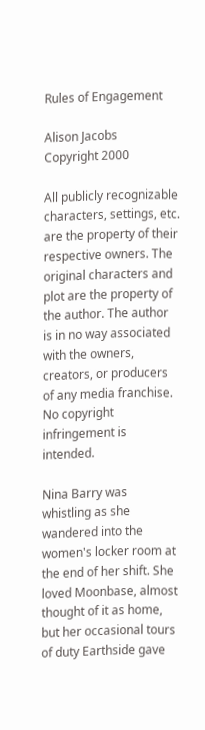Rules of Engagement

Alison Jacobs
Copyright 2000

All publicly recognizable characters, settings, etc. are the property of their respective owners. The original characters and plot are the property of the author. The author is in no way associated with the owners, creators, or producers of any media franchise. No copyright infringement is intended.

Nina Barry was whistling as she wandered into the women's locker room at the end of her shift. She loved Moonbase, almost thought of it as home, but her occasional tours of duty Earthside gave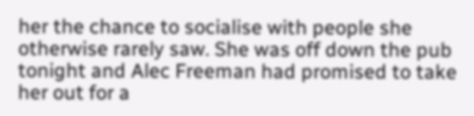her the chance to socialise with people she otherwise rarely saw. She was off down the pub tonight and Alec Freeman had promised to take her out for a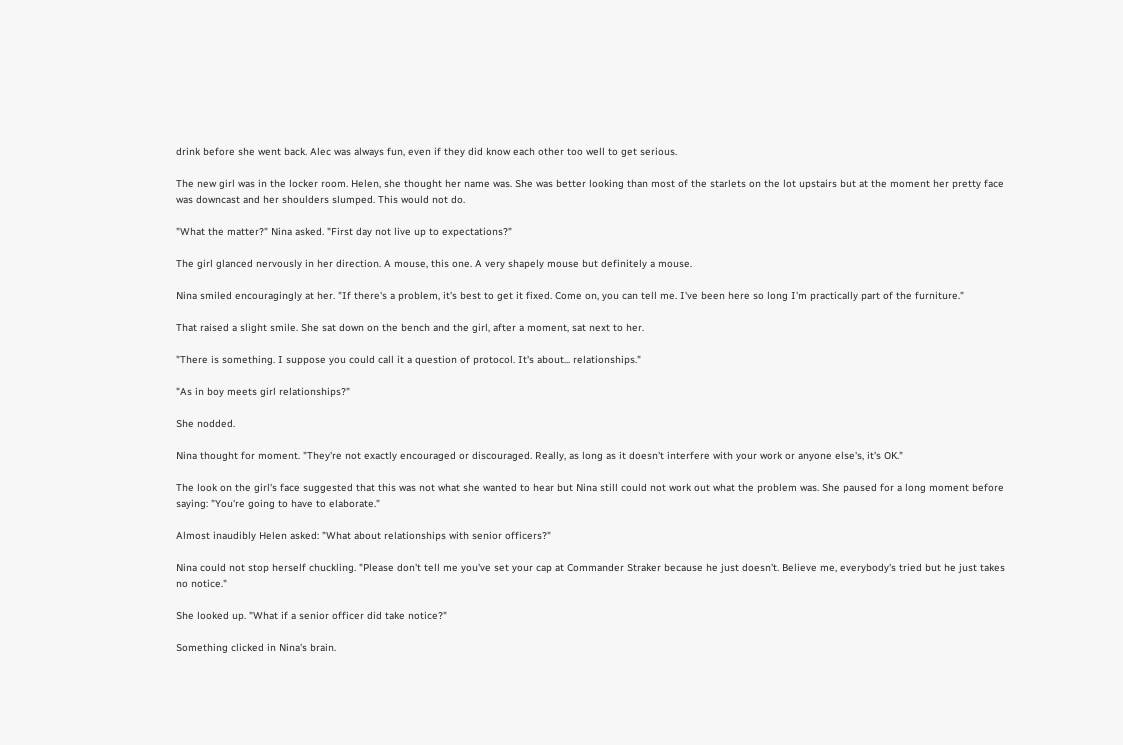drink before she went back. Alec was always fun, even if they did know each other too well to get serious.

The new girl was in the locker room. Helen, she thought her name was. She was better looking than most of the starlets on the lot upstairs but at the moment her pretty face was downcast and her shoulders slumped. This would not do.

"What the matter?" Nina asked. "First day not live up to expectations?"

The girl glanced nervously in her direction. A mouse, this one. A very shapely mouse but definitely a mouse.

Nina smiled encouragingly at her. "If there's a problem, it's best to get it fixed. Come on, you can tell me. I've been here so long I'm practically part of the furniture."

That raised a slight smile. She sat down on the bench and the girl, after a moment, sat next to her.

"There is something. I suppose you could call it a question of protocol. It's about... relationships."

"As in boy meets girl relationships?"

She nodded.

Nina thought for moment. "They're not exactly encouraged or discouraged. Really, as long as it doesn't interfere with your work or anyone else's, it's OK."

The look on the girl's face suggested that this was not what she wanted to hear but Nina still could not work out what the problem was. She paused for a long moment before saying: "You're going to have to elaborate."

Almost inaudibly Helen asked: "What about relationships with senior officers?"

Nina could not stop herself chuckling. "Please don't tell me you've set your cap at Commander Straker because he just doesn't. Believe me, everybody's tried but he just takes no notice."

She looked up. "What if a senior officer did take notice?"

Something clicked in Nina's brain.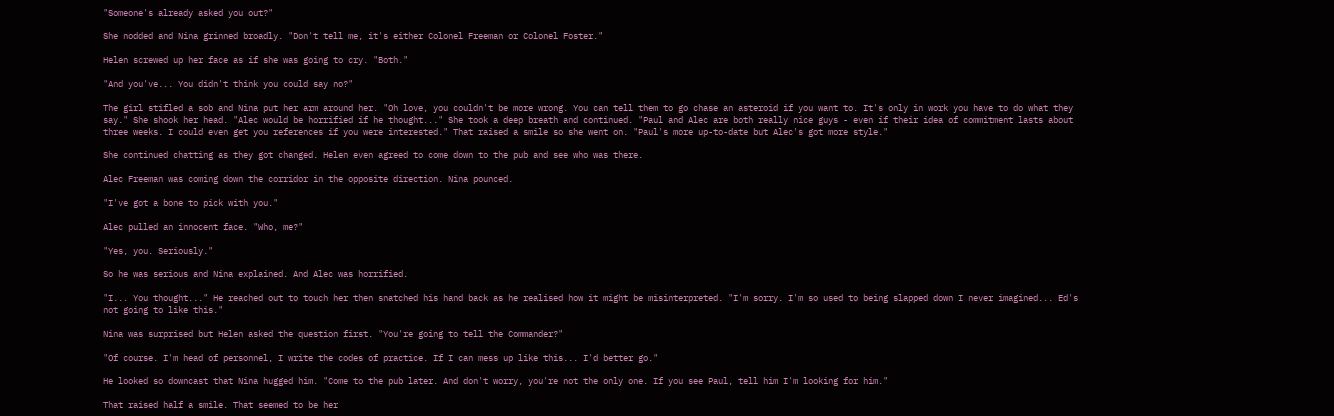"Someone's already asked you out?"

She nodded and Nina grinned broadly. "Don't tell me, it's either Colonel Freeman or Colonel Foster."

Helen screwed up her face as if she was going to cry. "Both."

"And you've... You didn't think you could say no?"

The girl stifled a sob and Nina put her arm around her. "Oh love, you couldn't be more wrong. You can tell them to go chase an asteroid if you want to. It's only in work you have to do what they say." She shook her head. "Alec would be horrified if he thought..." She took a deep breath and continued. "Paul and Alec are both really nice guys - even if their idea of commitment lasts about three weeks. I could even get you references if you were interested." That raised a smile so she went on. "Paul's more up-to-date but Alec's got more style."

She continued chatting as they got changed. Helen even agreed to come down to the pub and see who was there.

Alec Freeman was coming down the corridor in the opposite direction. Nina pounced.

"I've got a bone to pick with you."

Alec pulled an innocent face. "Who, me?"

"Yes, you. Seriously."

So he was serious and Nina explained. And Alec was horrified.

"I... You thought..." He reached out to touch her then snatched his hand back as he realised how it might be misinterpreted. "I'm sorry. I'm so used to being slapped down I never imagined... Ed's not going to like this."

Nina was surprised but Helen asked the question first. "You're going to tell the Commander?"

"Of course. I'm head of personnel, I write the codes of practice. If I can mess up like this... I'd better go."

He looked so downcast that Nina hugged him. "Come to the pub later. And don't worry, you're not the only one. If you see Paul, tell him I'm looking for him."

That raised half a smile. That seemed to be her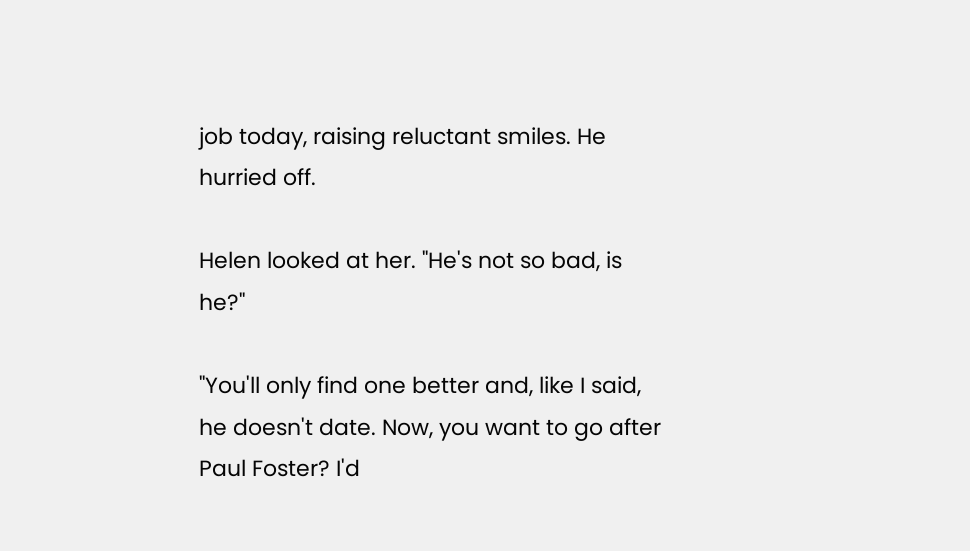job today, raising reluctant smiles. He hurried off.

Helen looked at her. "He's not so bad, is he?"

"You'll only find one better and, like I said, he doesn't date. Now, you want to go after Paul Foster? I'd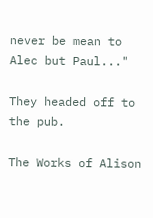never be mean to Alec but Paul..."

They headed off to the pub.

The Works of Alison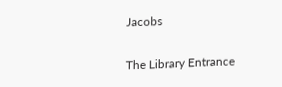Jacobs

The Library Entrance